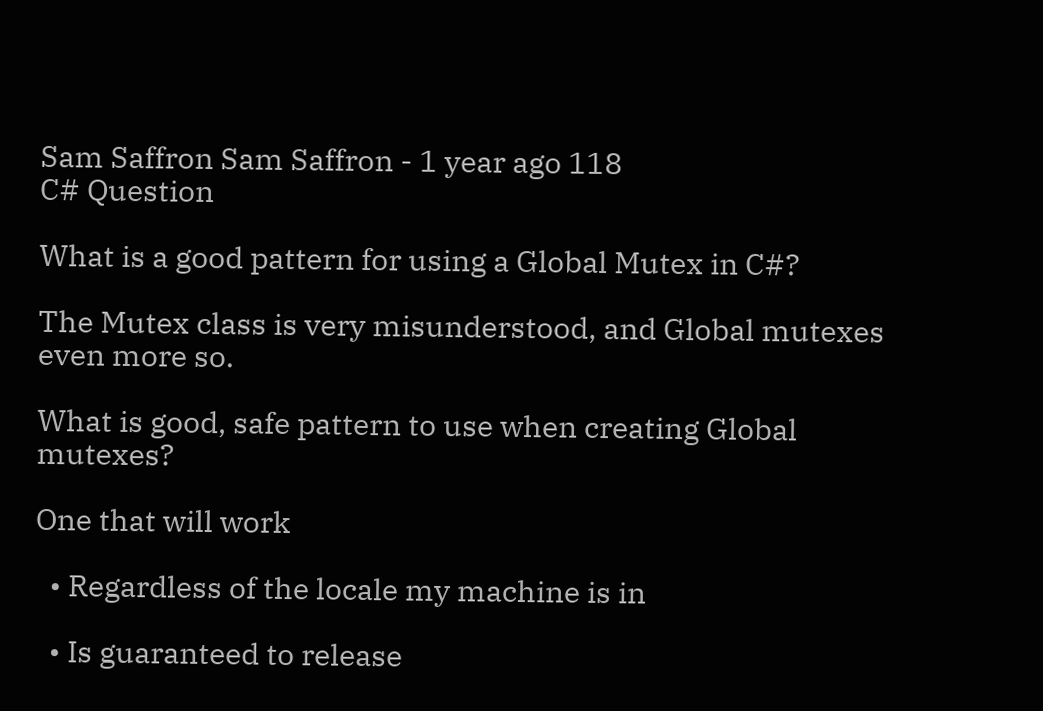Sam Saffron Sam Saffron - 1 year ago 118
C# Question

What is a good pattern for using a Global Mutex in C#?

The Mutex class is very misunderstood, and Global mutexes even more so.

What is good, safe pattern to use when creating Global mutexes?

One that will work

  • Regardless of the locale my machine is in

  • Is guaranteed to release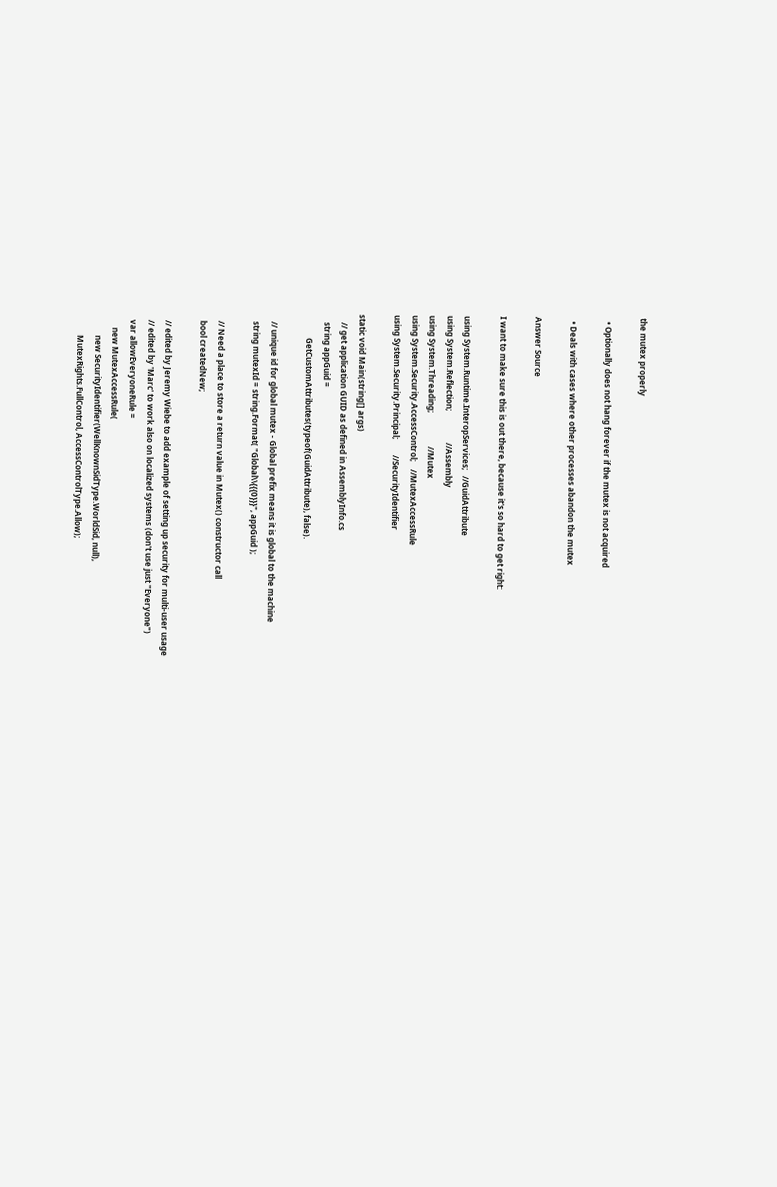the mutex properly

  • Optionally does not hang forever if the mutex is not acquired

  • Deals with cases where other processes abandon the mutex

Answer Source

I want to make sure this is out there, because it's so hard to get right:

using System.Runtime.InteropServices;   //GuidAttribute
using System.Reflection;                //Assembly
using System.Threading;                 //Mutex
using System.Security.AccessControl;    //MutexAccessRule
using System.Security.Principal;        //SecurityIdentifier

static void Main(string[] args)
    // get application GUID as defined in AssemblyInfo.cs
    string appGuid =
            GetCustomAttributes(typeof(GuidAttribute), false).

    // unique id for global mutex - Global prefix means it is global to the machine
    string mutexId = string.Format( "Global\\{{{0}}}", appGuid );

    // Need a place to store a return value in Mutex() constructor call
    bool createdNew;

    // edited by Jeremy Wiebe to add example of setting up security for multi-user usage
    // edited by 'Marc' to work also on localized systems (don't use just "Everyone")
    var allowEveryoneRule =
        new MutexAccessRule(
            new SecurityIdentifier(WellKnownSidType.WorldSid, null),
            MutexRights.FullControl, AccessControlType.Allow);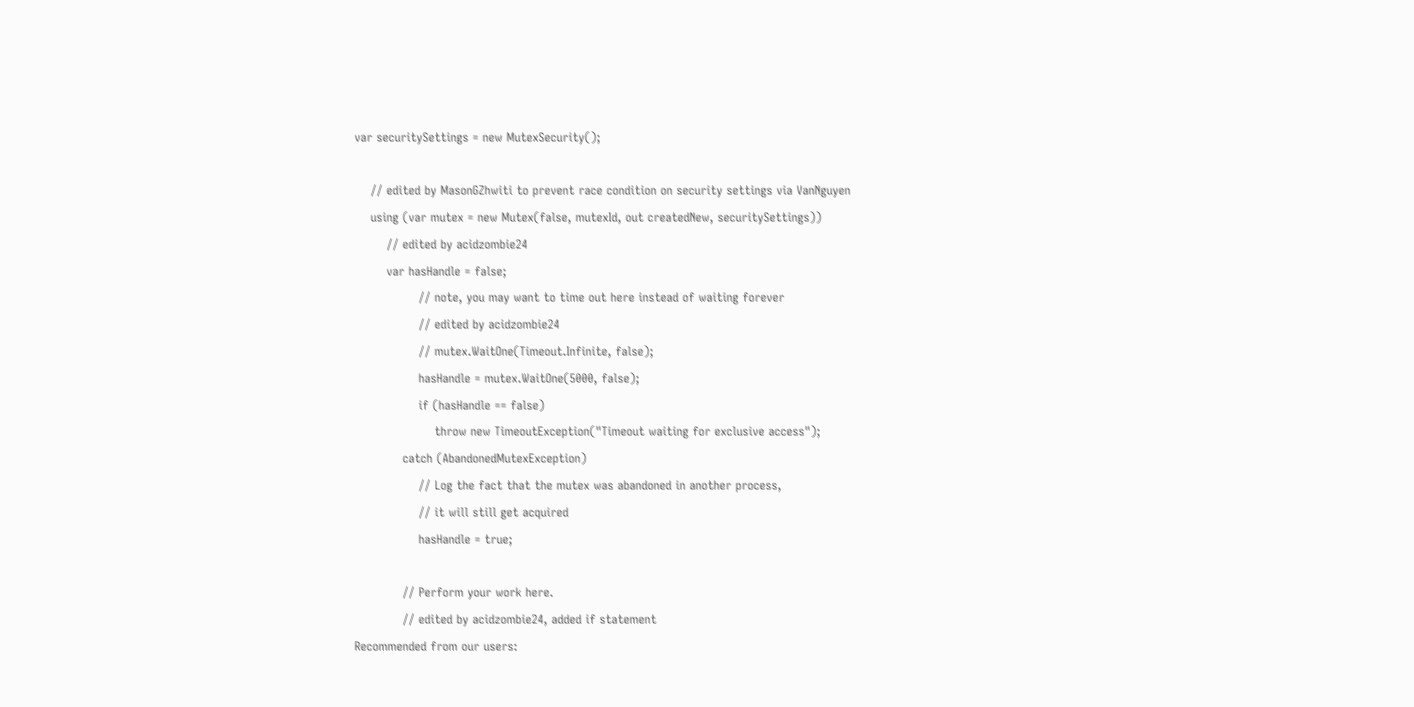var securitySettings = new MutexSecurity();

    // edited by MasonGZhwiti to prevent race condition on security settings via VanNguyen
    using (var mutex = new Mutex(false, mutexId, out createdNew, securitySettings))
        // edited by acidzombie24
        var hasHandle = false;
                // note, you may want to time out here instead of waiting forever
                // edited by acidzombie24
                // mutex.WaitOne(Timeout.Infinite, false);
                hasHandle = mutex.WaitOne(5000, false);
                if (hasHandle == false)
                    throw new TimeoutException("Timeout waiting for exclusive access");
            catch (AbandonedMutexException)
                // Log the fact that the mutex was abandoned in another process,
                // it will still get acquired
                hasHandle = true;

            // Perform your work here.
            // edited by acidzombie24, added if statement
Recommended from our users: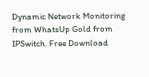Dynamic Network Monitoring from WhatsUp Gold from IPSwitch. Free Download